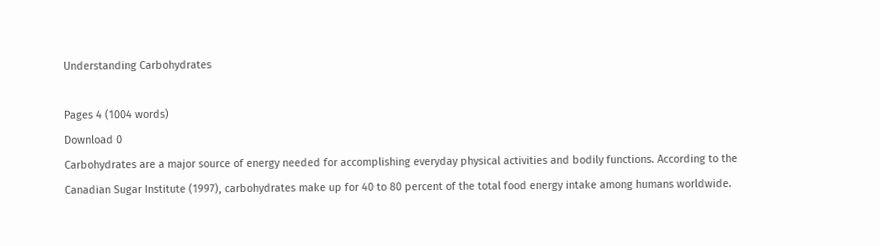Understanding Carbohydrates

Pages 4 (1004 words)
Download 0
Carbohydrates are a major source of energy needed for accomplishing everyday physical activities and bodily functions. According to the Canadian Sugar Institute (1997), carbohydrates make up for 40 to 80 percent of the total food energy intake among humans worldwide.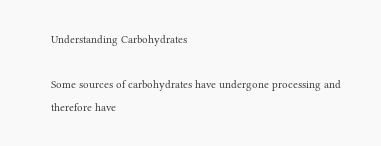Understanding Carbohydrates

Some sources of carbohydrates have undergone processing and therefore have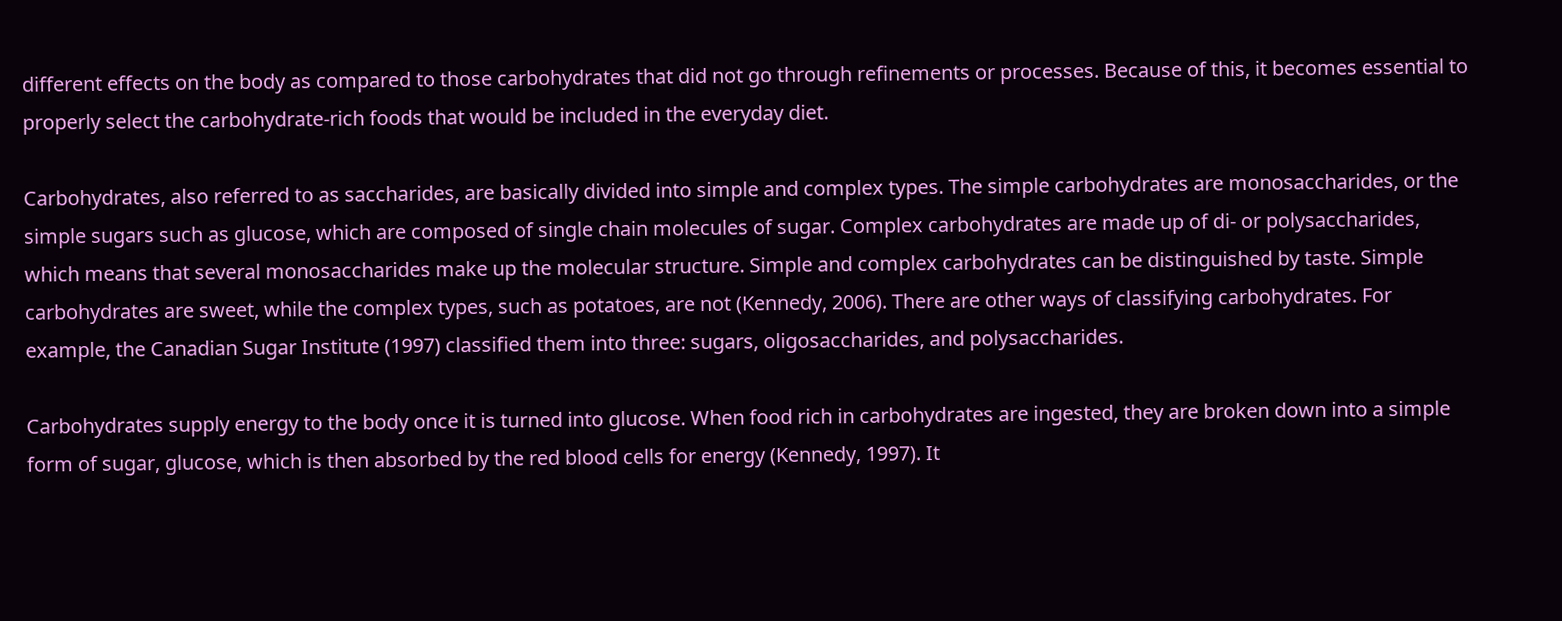different effects on the body as compared to those carbohydrates that did not go through refinements or processes. Because of this, it becomes essential to properly select the carbohydrate-rich foods that would be included in the everyday diet.

Carbohydrates, also referred to as saccharides, are basically divided into simple and complex types. The simple carbohydrates are monosaccharides, or the simple sugars such as glucose, which are composed of single chain molecules of sugar. Complex carbohydrates are made up of di- or polysaccharides, which means that several monosaccharides make up the molecular structure. Simple and complex carbohydrates can be distinguished by taste. Simple carbohydrates are sweet, while the complex types, such as potatoes, are not (Kennedy, 2006). There are other ways of classifying carbohydrates. For example, the Canadian Sugar Institute (1997) classified them into three: sugars, oligosaccharides, and polysaccharides.

Carbohydrates supply energy to the body once it is turned into glucose. When food rich in carbohydrates are ingested, they are broken down into a simple form of sugar, glucose, which is then absorbed by the red blood cells for energy (Kennedy, 1997). It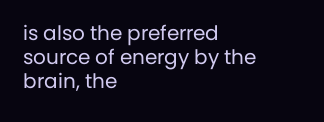is also the preferred source of energy by the brain, the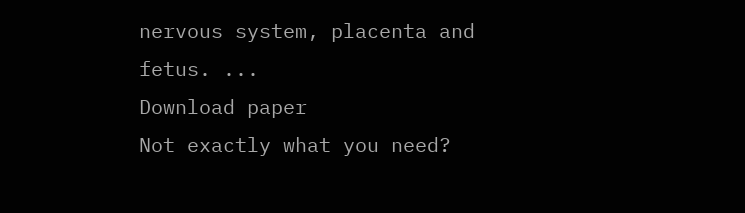nervous system, placenta and fetus. ...
Download paper
Not exactly what you need?